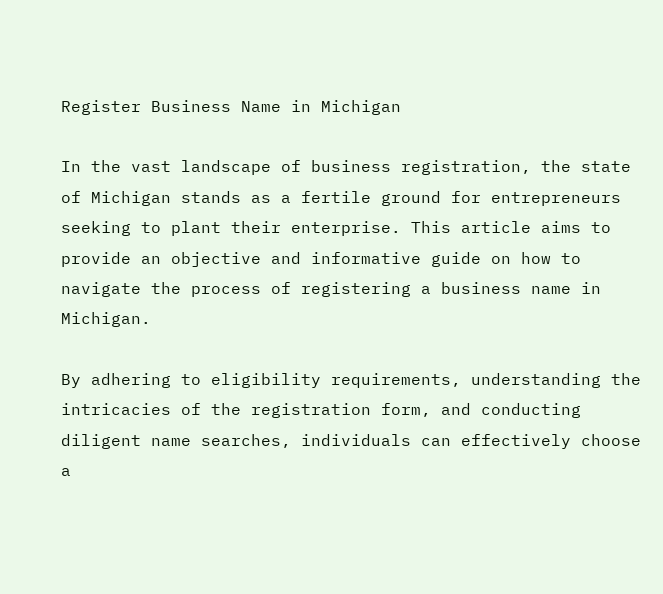Register Business Name in Michigan

In the vast landscape of business registration, the state of Michigan stands as a fertile ground for entrepreneurs seeking to plant their enterprise. This article aims to provide an objective and informative guide on how to navigate the process of registering a business name in Michigan.

By adhering to eligibility requirements, understanding the intricacies of the registration form, and conducting diligent name searches, individuals can effectively choose a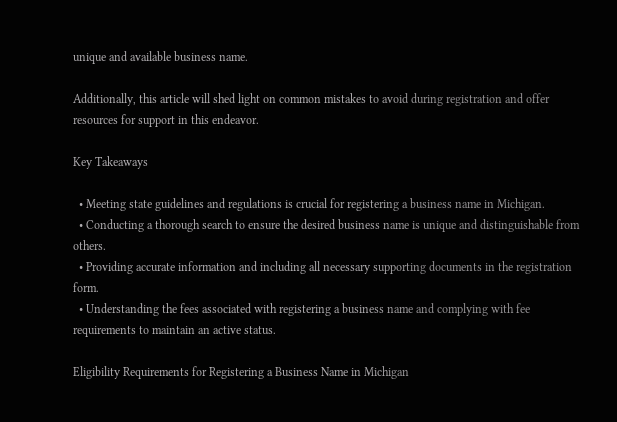unique and available business name.

Additionally, this article will shed light on common mistakes to avoid during registration and offer resources for support in this endeavor.

Key Takeaways

  • Meeting state guidelines and regulations is crucial for registering a business name in Michigan.
  • Conducting a thorough search to ensure the desired business name is unique and distinguishable from others.
  • Providing accurate information and including all necessary supporting documents in the registration form.
  • Understanding the fees associated with registering a business name and complying with fee requirements to maintain an active status.

Eligibility Requirements for Registering a Business Name in Michigan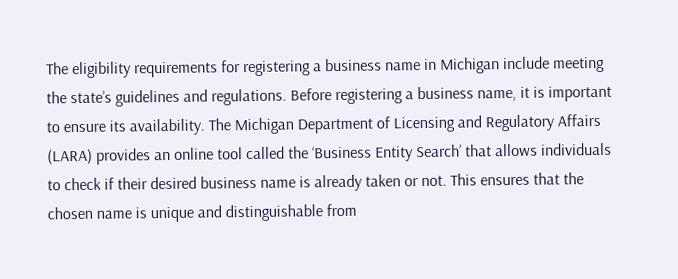The eligibility requirements for registering a business name in Michigan include meeting the state’s guidelines and regulations. Before registering a business name, it is important to ensure its availability. The Michigan Department of Licensing and Regulatory Affairs (LARA) provides an online tool called the ‘Business Entity Search’ that allows individuals to check if their desired business name is already taken or not. This ensures that the chosen name is unique and distinguishable from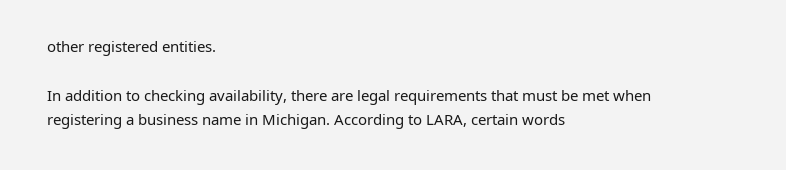other registered entities.

In addition to checking availability, there are legal requirements that must be met when registering a business name in Michigan. According to LARA, certain words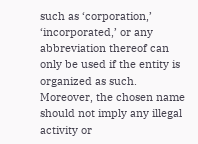such as ‘corporation,’ ‘incorporated,’ or any abbreviation thereof can only be used if the entity is organized as such. Moreover, the chosen name should not imply any illegal activity or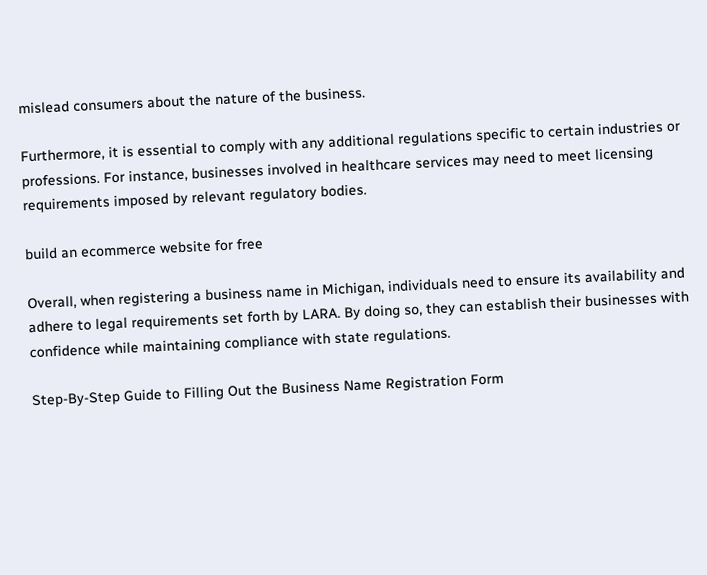mislead consumers about the nature of the business.

Furthermore, it is essential to comply with any additional regulations specific to certain industries or professions. For instance, businesses involved in healthcare services may need to meet licensing requirements imposed by relevant regulatory bodies.

build an ecommerce website for free

Overall, when registering a business name in Michigan, individuals need to ensure its availability and adhere to legal requirements set forth by LARA. By doing so, they can establish their businesses with confidence while maintaining compliance with state regulations.

Step-By-Step Guide to Filling Out the Business Name Registration Form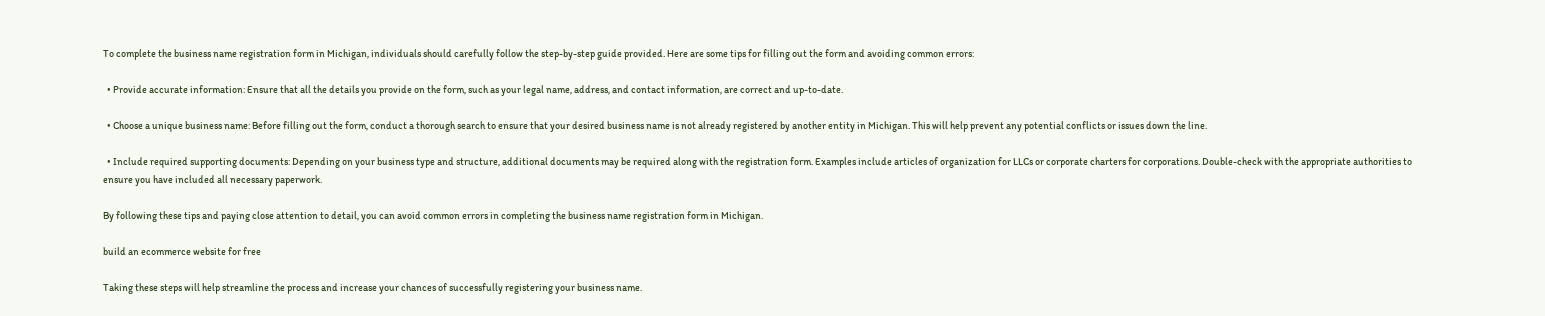To complete the business name registration form in Michigan, individuals should carefully follow the step-by-step guide provided. Here are some tips for filling out the form and avoiding common errors:

  • Provide accurate information: Ensure that all the details you provide on the form, such as your legal name, address, and contact information, are correct and up-to-date.

  • Choose a unique business name: Before filling out the form, conduct a thorough search to ensure that your desired business name is not already registered by another entity in Michigan. This will help prevent any potential conflicts or issues down the line.

  • Include required supporting documents: Depending on your business type and structure, additional documents may be required along with the registration form. Examples include articles of organization for LLCs or corporate charters for corporations. Double-check with the appropriate authorities to ensure you have included all necessary paperwork.

By following these tips and paying close attention to detail, you can avoid common errors in completing the business name registration form in Michigan.

build an ecommerce website for free

Taking these steps will help streamline the process and increase your chances of successfully registering your business name.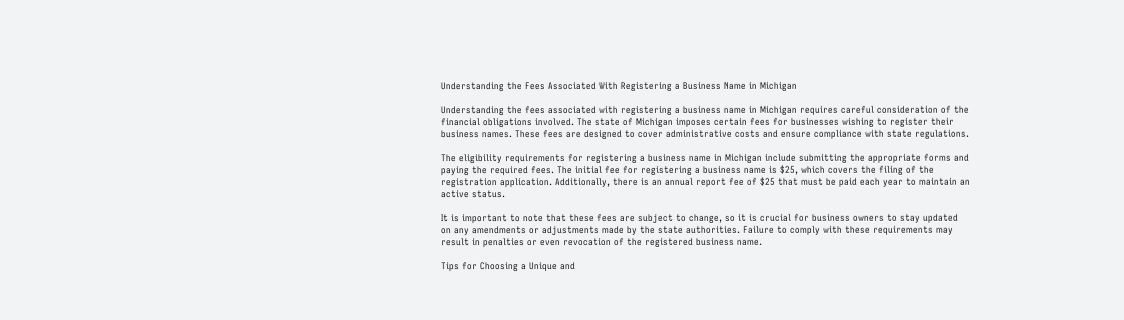Understanding the Fees Associated With Registering a Business Name in Michigan

Understanding the fees associated with registering a business name in Michigan requires careful consideration of the financial obligations involved. The state of Michigan imposes certain fees for businesses wishing to register their business names. These fees are designed to cover administrative costs and ensure compliance with state regulations.

The eligibility requirements for registering a business name in Michigan include submitting the appropriate forms and paying the required fees. The initial fee for registering a business name is $25, which covers the filing of the registration application. Additionally, there is an annual report fee of $25 that must be paid each year to maintain an active status.

It is important to note that these fees are subject to change, so it is crucial for business owners to stay updated on any amendments or adjustments made by the state authorities. Failure to comply with these requirements may result in penalties or even revocation of the registered business name.

Tips for Choosing a Unique and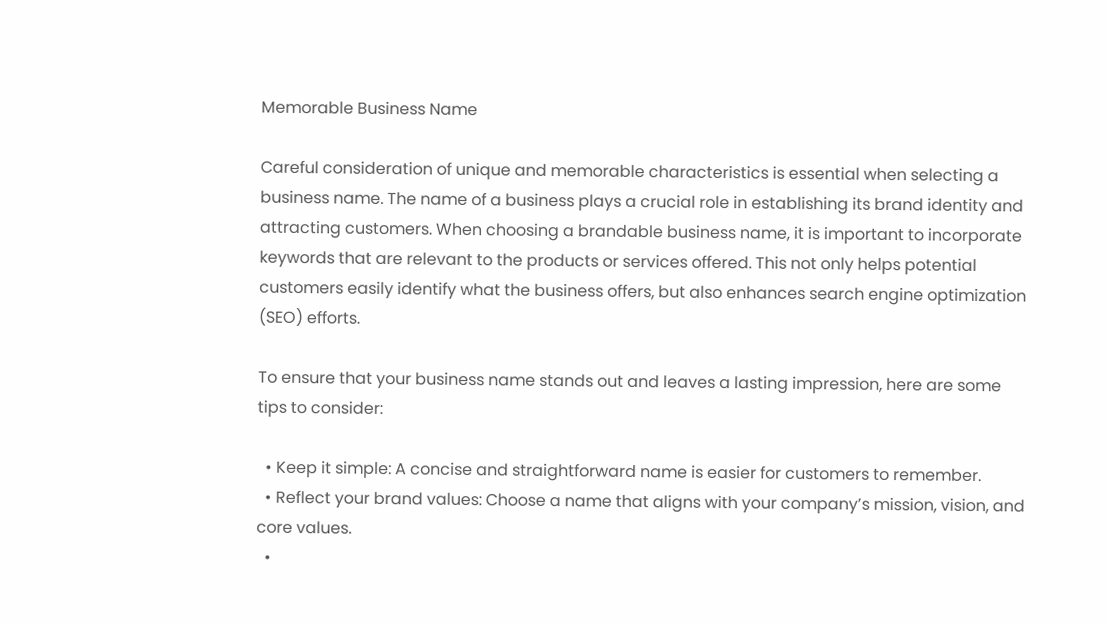Memorable Business Name

Careful consideration of unique and memorable characteristics is essential when selecting a business name. The name of a business plays a crucial role in establishing its brand identity and attracting customers. When choosing a brandable business name, it is important to incorporate keywords that are relevant to the products or services offered. This not only helps potential customers easily identify what the business offers, but also enhances search engine optimization (SEO) efforts.

To ensure that your business name stands out and leaves a lasting impression, here are some tips to consider:

  • Keep it simple: A concise and straightforward name is easier for customers to remember.
  • Reflect your brand values: Choose a name that aligns with your company’s mission, vision, and core values.
  •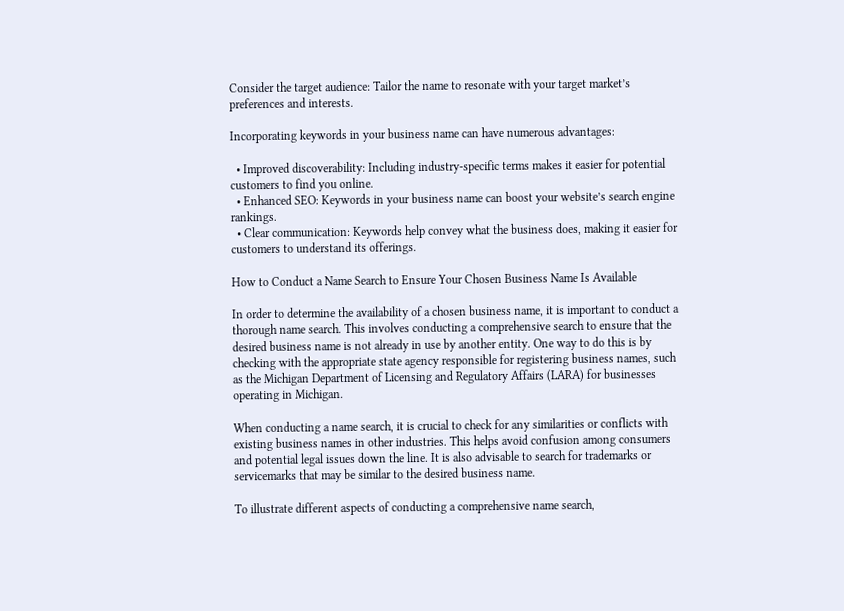Consider the target audience: Tailor the name to resonate with your target market’s preferences and interests.

Incorporating keywords in your business name can have numerous advantages:

  • Improved discoverability: Including industry-specific terms makes it easier for potential customers to find you online.
  • Enhanced SEO: Keywords in your business name can boost your website’s search engine rankings.
  • Clear communication: Keywords help convey what the business does, making it easier for customers to understand its offerings.

How to Conduct a Name Search to Ensure Your Chosen Business Name Is Available

In order to determine the availability of a chosen business name, it is important to conduct a thorough name search. This involves conducting a comprehensive search to ensure that the desired business name is not already in use by another entity. One way to do this is by checking with the appropriate state agency responsible for registering business names, such as the Michigan Department of Licensing and Regulatory Affairs (LARA) for businesses operating in Michigan.

When conducting a name search, it is crucial to check for any similarities or conflicts with existing business names in other industries. This helps avoid confusion among consumers and potential legal issues down the line. It is also advisable to search for trademarks or servicemarks that may be similar to the desired business name.

To illustrate different aspects of conducting a comprehensive name search,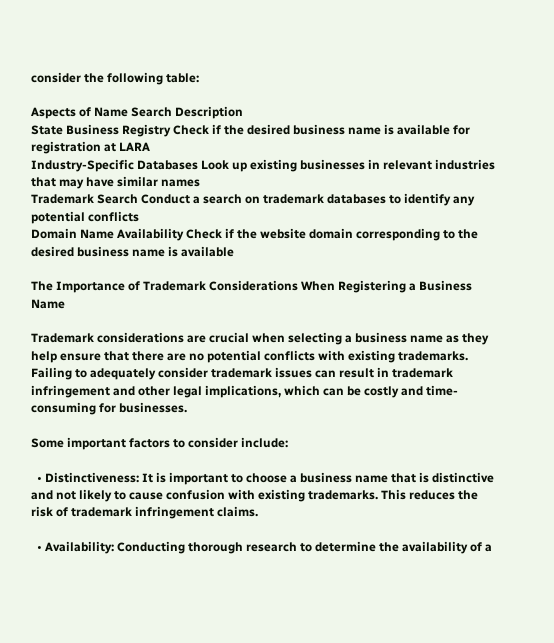consider the following table:

Aspects of Name Search Description
State Business Registry Check if the desired business name is available for registration at LARA
Industry-Specific Databases Look up existing businesses in relevant industries that may have similar names
Trademark Search Conduct a search on trademark databases to identify any potential conflicts
Domain Name Availability Check if the website domain corresponding to the desired business name is available

The Importance of Trademark Considerations When Registering a Business Name

Trademark considerations are crucial when selecting a business name as they help ensure that there are no potential conflicts with existing trademarks. Failing to adequately consider trademark issues can result in trademark infringement and other legal implications, which can be costly and time-consuming for businesses.

Some important factors to consider include:

  • Distinctiveness: It is important to choose a business name that is distinctive and not likely to cause confusion with existing trademarks. This reduces the risk of trademark infringement claims.

  • Availability: Conducting thorough research to determine the availability of a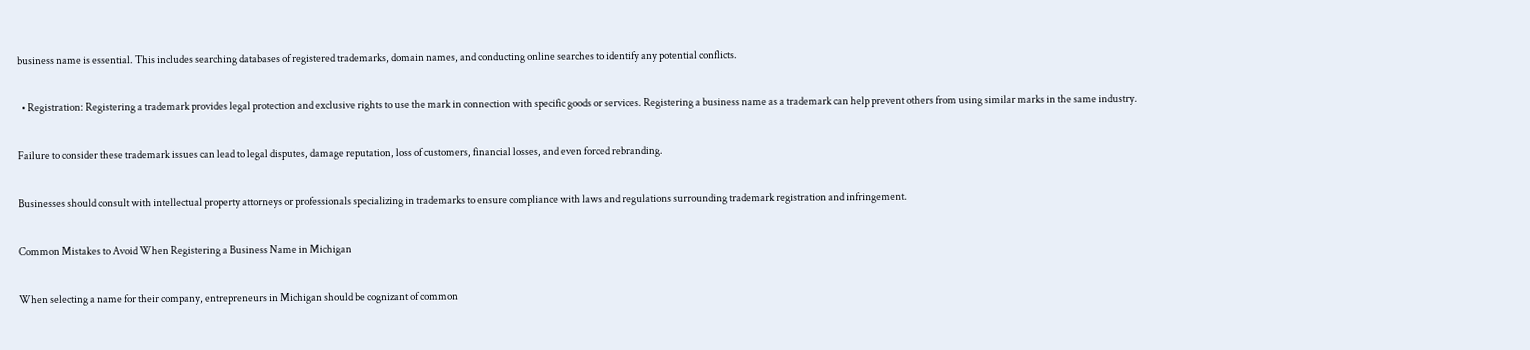business name is essential. This includes searching databases of registered trademarks, domain names, and conducting online searches to identify any potential conflicts.

  • Registration: Registering a trademark provides legal protection and exclusive rights to use the mark in connection with specific goods or services. Registering a business name as a trademark can help prevent others from using similar marks in the same industry.

Failure to consider these trademark issues can lead to legal disputes, damage reputation, loss of customers, financial losses, and even forced rebranding.

Businesses should consult with intellectual property attorneys or professionals specializing in trademarks to ensure compliance with laws and regulations surrounding trademark registration and infringement.

Common Mistakes to Avoid When Registering a Business Name in Michigan

When selecting a name for their company, entrepreneurs in Michigan should be cognizant of common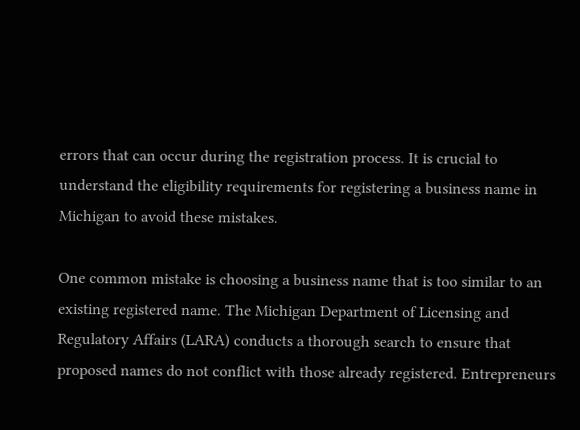errors that can occur during the registration process. It is crucial to understand the eligibility requirements for registering a business name in Michigan to avoid these mistakes.

One common mistake is choosing a business name that is too similar to an existing registered name. The Michigan Department of Licensing and Regulatory Affairs (LARA) conducts a thorough search to ensure that proposed names do not conflict with those already registered. Entrepreneurs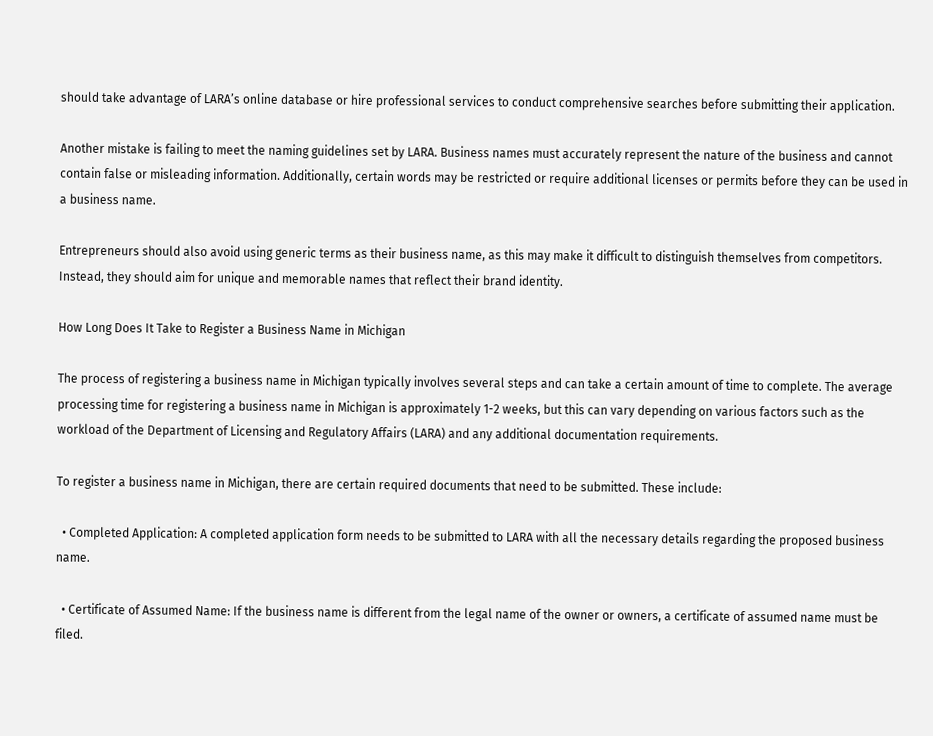should take advantage of LARA’s online database or hire professional services to conduct comprehensive searches before submitting their application.

Another mistake is failing to meet the naming guidelines set by LARA. Business names must accurately represent the nature of the business and cannot contain false or misleading information. Additionally, certain words may be restricted or require additional licenses or permits before they can be used in a business name.

Entrepreneurs should also avoid using generic terms as their business name, as this may make it difficult to distinguish themselves from competitors. Instead, they should aim for unique and memorable names that reflect their brand identity.

How Long Does It Take to Register a Business Name in Michigan

The process of registering a business name in Michigan typically involves several steps and can take a certain amount of time to complete. The average processing time for registering a business name in Michigan is approximately 1-2 weeks, but this can vary depending on various factors such as the workload of the Department of Licensing and Regulatory Affairs (LARA) and any additional documentation requirements.

To register a business name in Michigan, there are certain required documents that need to be submitted. These include:

  • Completed Application: A completed application form needs to be submitted to LARA with all the necessary details regarding the proposed business name.

  • Certificate of Assumed Name: If the business name is different from the legal name of the owner or owners, a certificate of assumed name must be filed.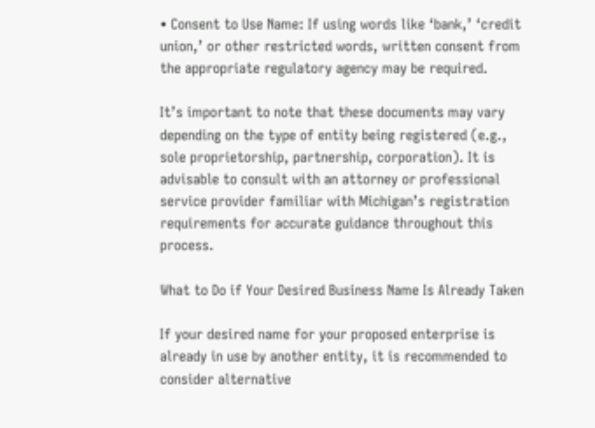• Consent to Use Name: If using words like ‘bank,’ ‘credit union,’ or other restricted words, written consent from the appropriate regulatory agency may be required.

It’s important to note that these documents may vary depending on the type of entity being registered (e.g., sole proprietorship, partnership, corporation). It is advisable to consult with an attorney or professional service provider familiar with Michigan’s registration requirements for accurate guidance throughout this process.

What to Do if Your Desired Business Name Is Already Taken

If your desired name for your proposed enterprise is already in use by another entity, it is recommended to consider alternative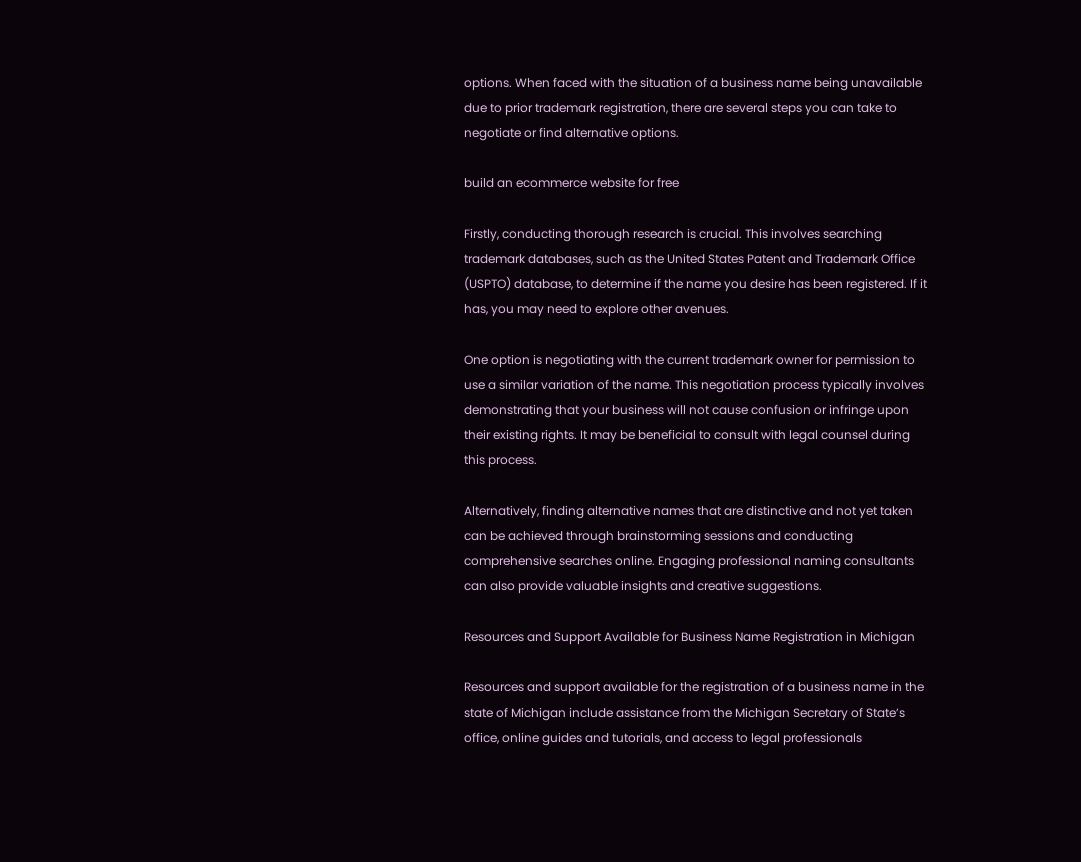options. When faced with the situation of a business name being unavailable due to prior trademark registration, there are several steps you can take to negotiate or find alternative options.

build an ecommerce website for free

Firstly, conducting thorough research is crucial. This involves searching trademark databases, such as the United States Patent and Trademark Office (USPTO) database, to determine if the name you desire has been registered. If it has, you may need to explore other avenues.

One option is negotiating with the current trademark owner for permission to use a similar variation of the name. This negotiation process typically involves demonstrating that your business will not cause confusion or infringe upon their existing rights. It may be beneficial to consult with legal counsel during this process.

Alternatively, finding alternative names that are distinctive and not yet taken can be achieved through brainstorming sessions and conducting comprehensive searches online. Engaging professional naming consultants can also provide valuable insights and creative suggestions.

Resources and Support Available for Business Name Registration in Michigan

Resources and support available for the registration of a business name in the state of Michigan include assistance from the Michigan Secretary of State’s office, online guides and tutorials, and access to legal professionals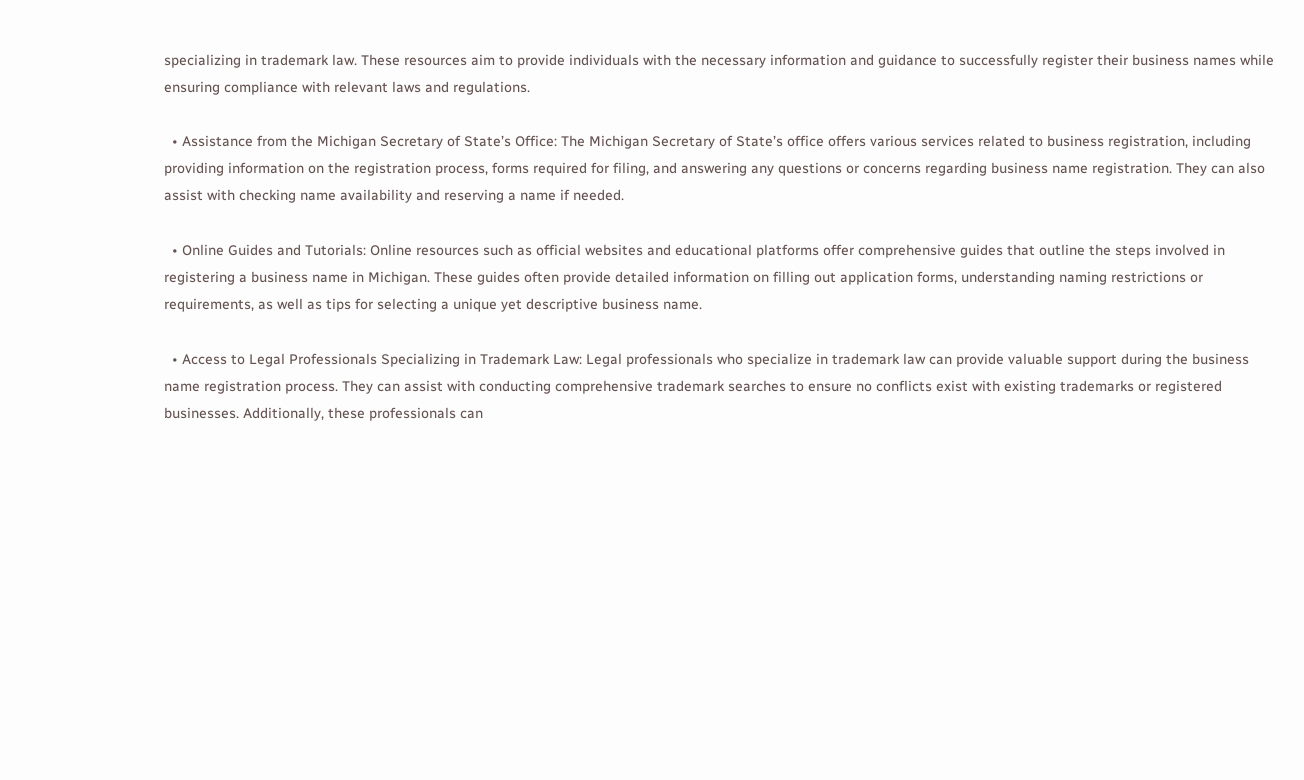specializing in trademark law. These resources aim to provide individuals with the necessary information and guidance to successfully register their business names while ensuring compliance with relevant laws and regulations.

  • Assistance from the Michigan Secretary of State’s Office: The Michigan Secretary of State’s office offers various services related to business registration, including providing information on the registration process, forms required for filing, and answering any questions or concerns regarding business name registration. They can also assist with checking name availability and reserving a name if needed.

  • Online Guides and Tutorials: Online resources such as official websites and educational platforms offer comprehensive guides that outline the steps involved in registering a business name in Michigan. These guides often provide detailed information on filling out application forms, understanding naming restrictions or requirements, as well as tips for selecting a unique yet descriptive business name.

  • Access to Legal Professionals Specializing in Trademark Law: Legal professionals who specialize in trademark law can provide valuable support during the business name registration process. They can assist with conducting comprehensive trademark searches to ensure no conflicts exist with existing trademarks or registered businesses. Additionally, these professionals can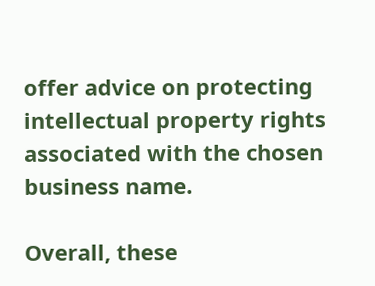offer advice on protecting intellectual property rights associated with the chosen business name.

Overall, these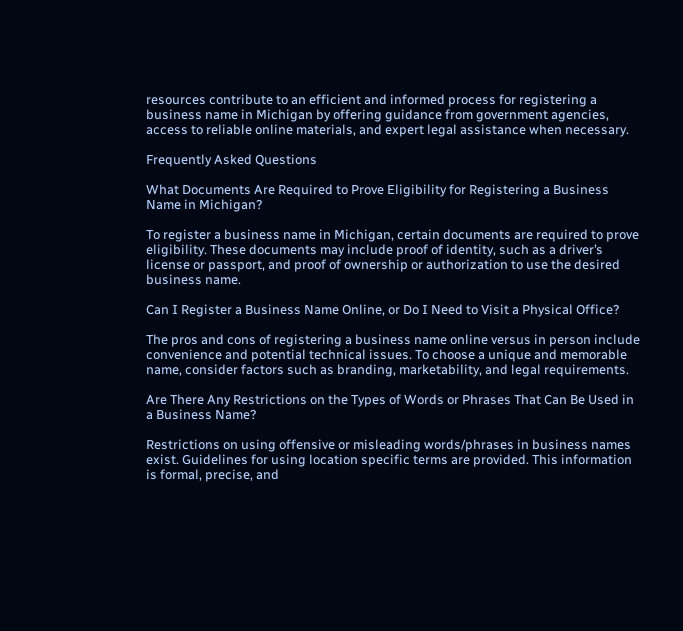resources contribute to an efficient and informed process for registering a business name in Michigan by offering guidance from government agencies, access to reliable online materials, and expert legal assistance when necessary.

Frequently Asked Questions

What Documents Are Required to Prove Eligibility for Registering a Business Name in Michigan?

To register a business name in Michigan, certain documents are required to prove eligibility. These documents may include proof of identity, such as a driver’s license or passport, and proof of ownership or authorization to use the desired business name.

Can I Register a Business Name Online, or Do I Need to Visit a Physical Office?

The pros and cons of registering a business name online versus in person include convenience and potential technical issues. To choose a unique and memorable name, consider factors such as branding, marketability, and legal requirements.

Are There Any Restrictions on the Types of Words or Phrases That Can Be Used in a Business Name?

Restrictions on using offensive or misleading words/phrases in business names exist. Guidelines for using location specific terms are provided. This information is formal, precise, and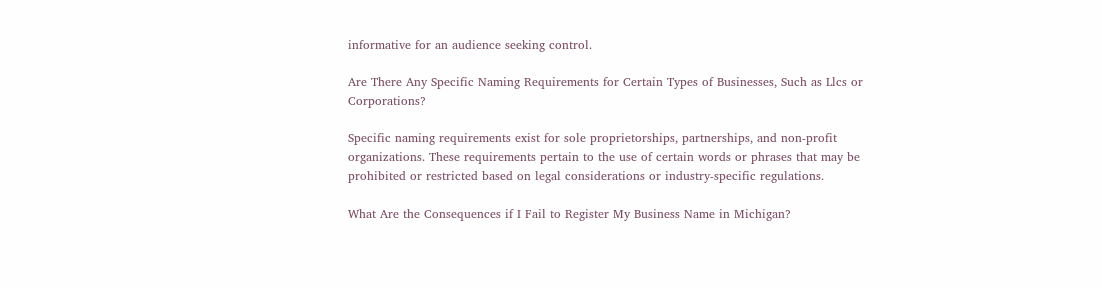informative for an audience seeking control.

Are There Any Specific Naming Requirements for Certain Types of Businesses, Such as Llcs or Corporations?

Specific naming requirements exist for sole proprietorships, partnerships, and non-profit organizations. These requirements pertain to the use of certain words or phrases that may be prohibited or restricted based on legal considerations or industry-specific regulations.

What Are the Consequences if I Fail to Register My Business Name in Michigan?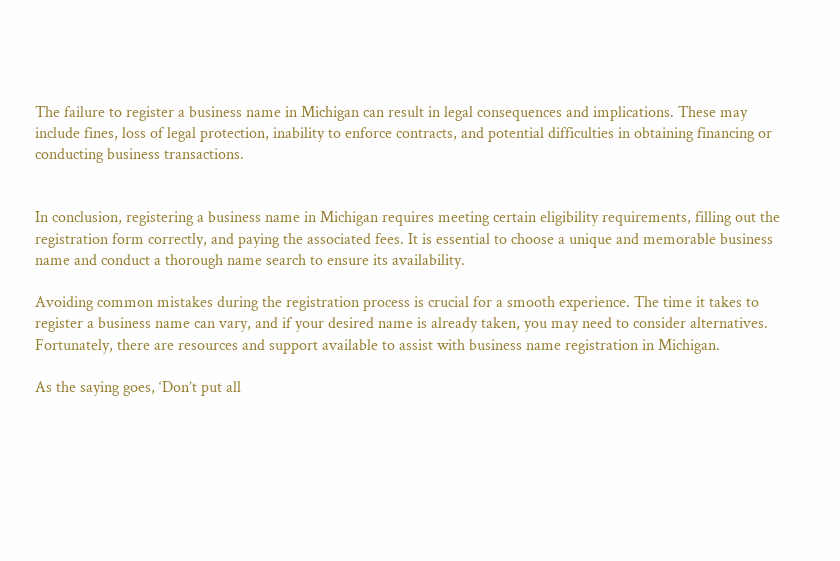The failure to register a business name in Michigan can result in legal consequences and implications. These may include fines, loss of legal protection, inability to enforce contracts, and potential difficulties in obtaining financing or conducting business transactions.


In conclusion, registering a business name in Michigan requires meeting certain eligibility requirements, filling out the registration form correctly, and paying the associated fees. It is essential to choose a unique and memorable business name and conduct a thorough name search to ensure its availability.

Avoiding common mistakes during the registration process is crucial for a smooth experience. The time it takes to register a business name can vary, and if your desired name is already taken, you may need to consider alternatives. Fortunately, there are resources and support available to assist with business name registration in Michigan.

As the saying goes, ‘Don’t put all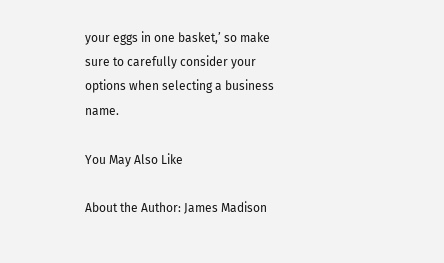your eggs in one basket,’ so make sure to carefully consider your options when selecting a business name.

You May Also Like

About the Author: James Madison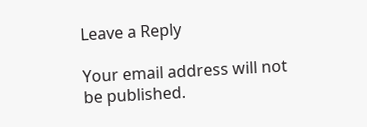Leave a Reply

Your email address will not be published.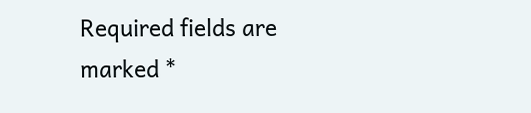Required fields are marked *